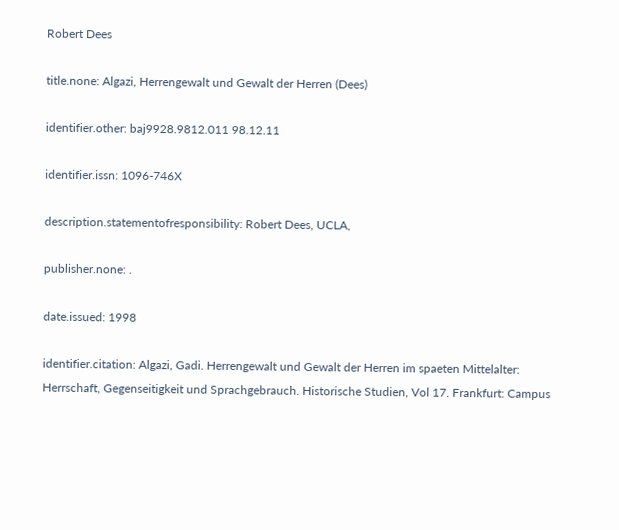Robert Dees

title.none: Algazi, Herrengewalt und Gewalt der Herren (Dees)

identifier.other: baj9928.9812.011 98.12.11

identifier.issn: 1096-746X

description.statementofresponsibility: Robert Dees, UCLA,

publisher.none: .

date.issued: 1998

identifier.citation: Algazi, Gadi. Herrengewalt und Gewalt der Herren im spaeten Mittelalter: Herrschaft, Gegenseitigkeit und Sprachgebrauch. Historische Studien, Vol 17. Frankfurt: Campus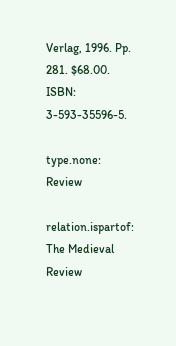Verlag, 1996. Pp. 281. $68.00. ISBN: 3-593-35596-5.

type.none: Review

relation.ispartof: The Medieval Review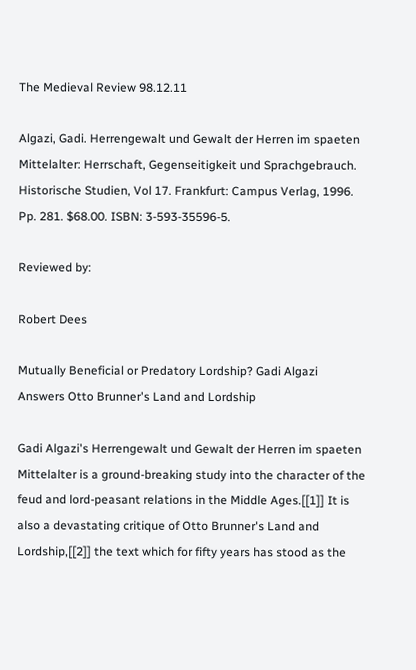The Medieval Review 98.12.11

Algazi, Gadi. Herrengewalt und Gewalt der Herren im spaeten Mittelalter: Herrschaft, Gegenseitigkeit und Sprachgebrauch. Historische Studien, Vol 17. Frankfurt: Campus Verlag, 1996. Pp. 281. $68.00. ISBN: 3-593-35596-5.

Reviewed by:

Robert Dees

Mutually Beneficial or Predatory Lordship? Gadi Algazi Answers Otto Brunner's Land and Lordship

Gadi Algazi's Herrengewalt und Gewalt der Herren im spaeten Mittelalter is a ground-breaking study into the character of the feud and lord-peasant relations in the Middle Ages.[[1]] It is also a devastating critique of Otto Brunner's Land and Lordship,[[2]] the text which for fifty years has stood as the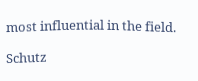most influential in the field.

Schutz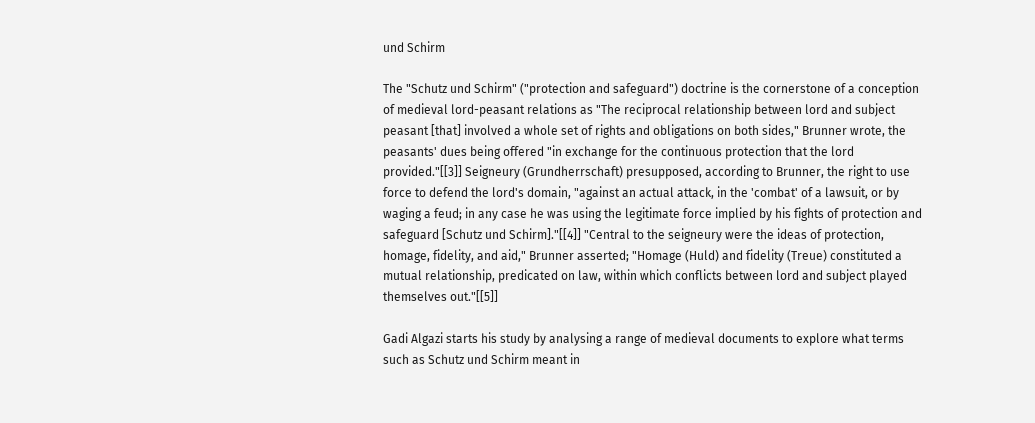und Schirm

The "Schutz und Schirm" ("protection and safeguard") doctrine is the cornerstone of a conception of medieval lord-peasant relations as "The reciprocal relationship between lord and subject peasant [that] involved a whole set of rights and obligations on both sides," Brunner wrote, the peasants' dues being offered "in exchange for the continuous protection that the lord provided."[[3]] Seigneury (Grundherrschaft) presupposed, according to Brunner, the right to use force to defend the lord's domain, "against an actual attack, in the 'combat' of a lawsuit, or by waging a feud; in any case he was using the legitimate force implied by his fights of protection and safeguard [Schutz und Schirm]."[[4]] "Central to the seigneury were the ideas of protection, homage, fidelity, and aid," Brunner asserted; "Homage (Huld) and fidelity (Treue) constituted a mutual relationship, predicated on law, within which conflicts between lord and subject played themselves out."[[5]]

Gadi Algazi starts his study by analysing a range of medieval documents to explore what terms such as Schutz und Schirm meant in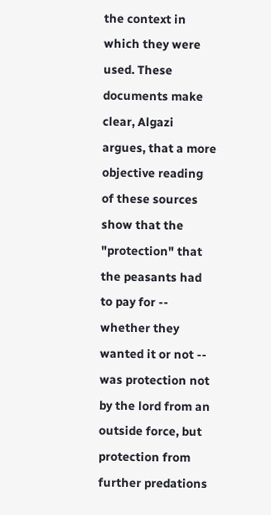the context in which they were used. These documents make clear, Algazi argues, that a more objective reading of these sources show that the "protection" that the peasants had to pay for -- whether they wanted it or not -- was protection not by the lord from an outside force, but protection from further predations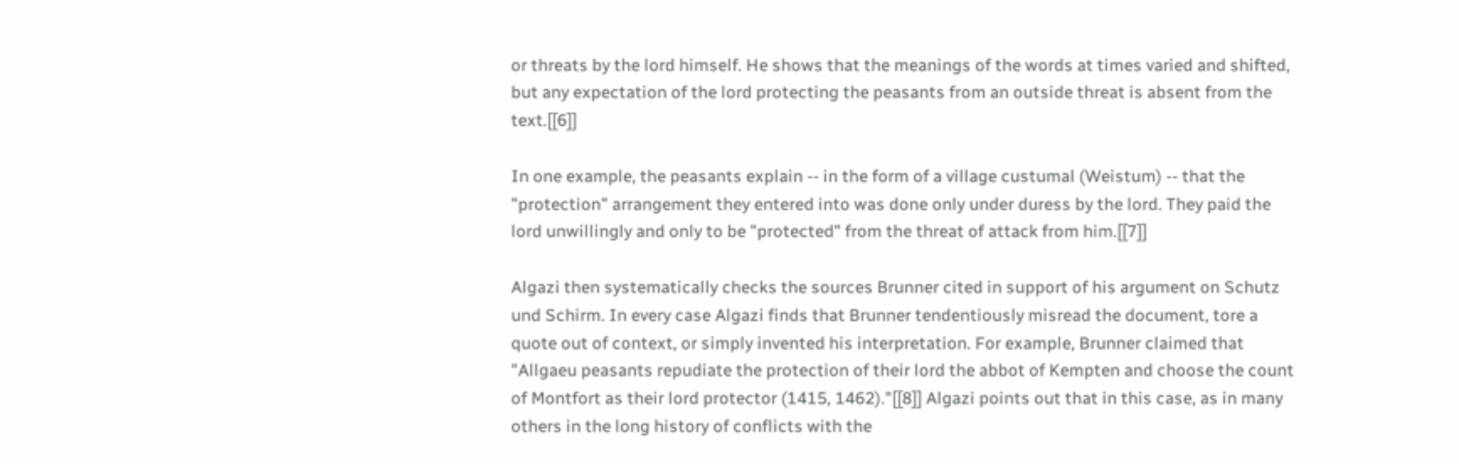or threats by the lord himself. He shows that the meanings of the words at times varied and shifted, but any expectation of the lord protecting the peasants from an outside threat is absent from the text.[[6]]

In one example, the peasants explain -- in the form of a village custumal (Weistum) -- that the "protection" arrangement they entered into was done only under duress by the lord. They paid the lord unwillingly and only to be "protected" from the threat of attack from him.[[7]]

Algazi then systematically checks the sources Brunner cited in support of his argument on Schutz und Schirm. In every case Algazi finds that Brunner tendentiously misread the document, tore a quote out of context, or simply invented his interpretation. For example, Brunner claimed that "Allgaeu peasants repudiate the protection of their lord the abbot of Kempten and choose the count of Montfort as their lord protector (1415, 1462)."[[8]] Algazi points out that in this case, as in many others in the long history of conflicts with the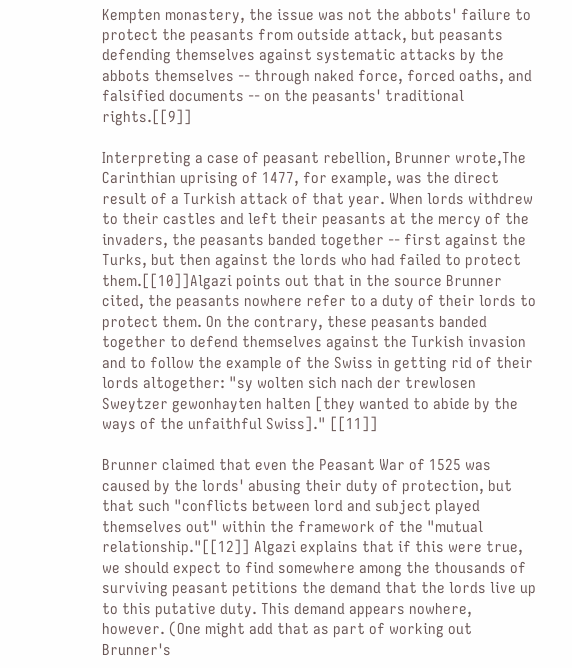Kempten monastery, the issue was not the abbots' failure to protect the peasants from outside attack, but peasants defending themselves against systematic attacks by the abbots themselves -- through naked force, forced oaths, and falsified documents -- on the peasants' traditional rights.[[9]]

Interpreting a case of peasant rebellion, Brunner wrote,The Carinthian uprising of 1477, for example, was the direct result of a Turkish attack of that year. When lords withdrew to their castles and left their peasants at the mercy of the invaders, the peasants banded together -- first against the Turks, but then against the lords who had failed to protect them.[[10]]Algazi points out that in the source Brunner cited, the peasants nowhere refer to a duty of their lords to protect them. On the contrary, these peasants banded together to defend themselves against the Turkish invasion and to follow the example of the Swiss in getting rid of their lords altogether: "sy wolten sich nach der trewlosen Sweytzer gewonhayten halten [they wanted to abide by the ways of the unfaithful Swiss]." [[11]]

Brunner claimed that even the Peasant War of 1525 was caused by the lords' abusing their duty of protection, but that such "conflicts between lord and subject played themselves out" within the framework of the "mutual relationship."[[12]] Algazi explains that if this were true, we should expect to find somewhere among the thousands of surviving peasant petitions the demand that the lords live up to this putative duty. This demand appears nowhere, however. (One might add that as part of working out Brunner's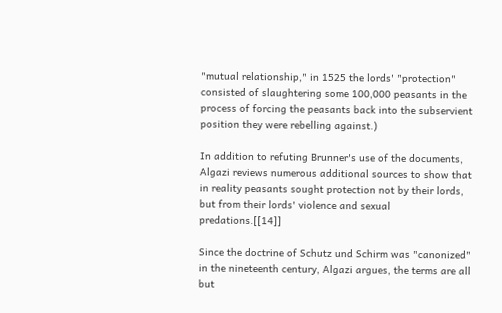"mutual relationship," in 1525 the lords' "protection" consisted of slaughtering some 100,000 peasants in the process of forcing the peasants back into the subservient position they were rebelling against.)

In addition to refuting Brunner's use of the documents, Algazi reviews numerous additional sources to show that in reality peasants sought protection not by their lords, but from their lords' violence and sexual predations.[[14]]

Since the doctrine of Schutz und Schirm was "canonized" in the nineteenth century, Algazi argues, the terms are all but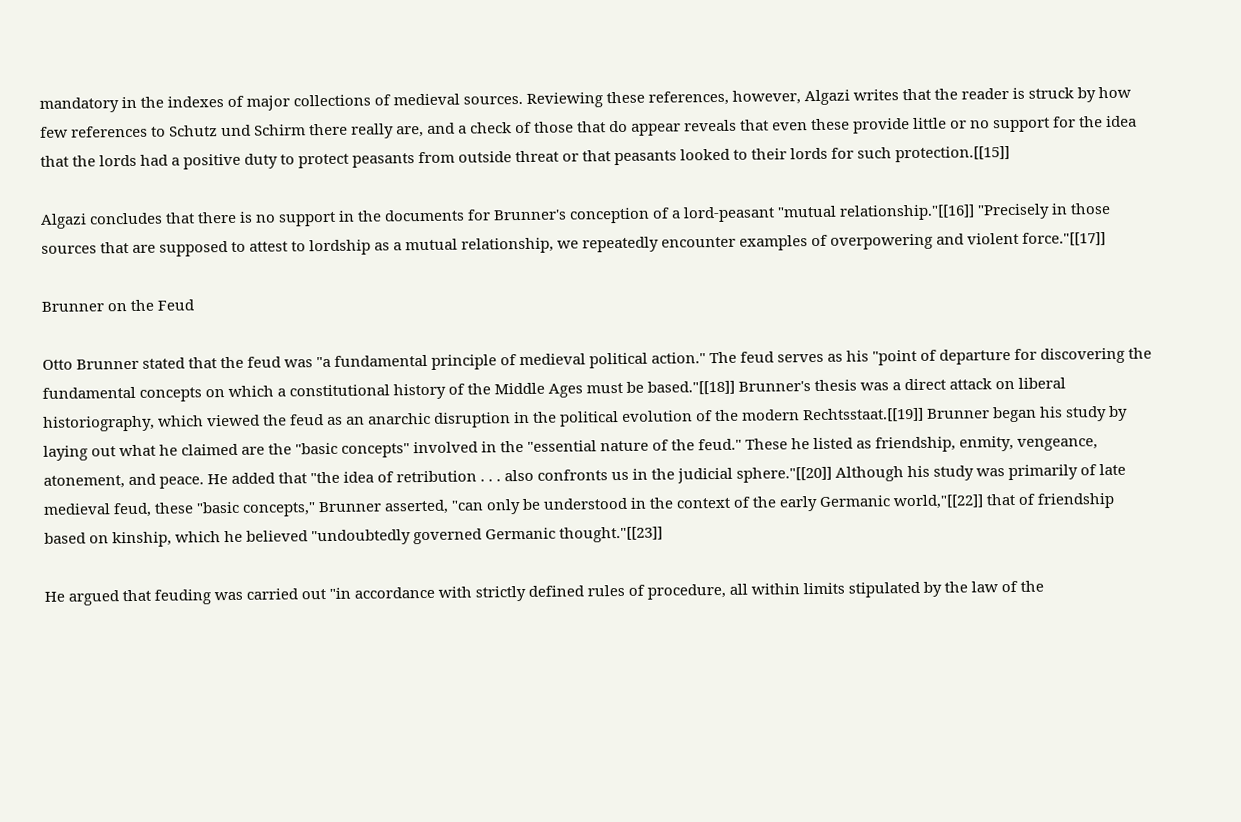mandatory in the indexes of major collections of medieval sources. Reviewing these references, however, Algazi writes that the reader is struck by how few references to Schutz und Schirm there really are, and a check of those that do appear reveals that even these provide little or no support for the idea that the lords had a positive duty to protect peasants from outside threat or that peasants looked to their lords for such protection.[[15]]

Algazi concludes that there is no support in the documents for Brunner's conception of a lord-peasant "mutual relationship."[[16]] "Precisely in those sources that are supposed to attest to lordship as a mutual relationship, we repeatedly encounter examples of overpowering and violent force."[[17]]

Brunner on the Feud

Otto Brunner stated that the feud was "a fundamental principle of medieval political action." The feud serves as his "point of departure for discovering the fundamental concepts on which a constitutional history of the Middle Ages must be based."[[18]] Brunner's thesis was a direct attack on liberal historiography, which viewed the feud as an anarchic disruption in the political evolution of the modern Rechtsstaat.[[19]] Brunner began his study by laying out what he claimed are the "basic concepts" involved in the "essential nature of the feud." These he listed as friendship, enmity, vengeance, atonement, and peace. He added that "the idea of retribution . . . also confronts us in the judicial sphere."[[20]] Although his study was primarily of late medieval feud, these "basic concepts," Brunner asserted, "can only be understood in the context of the early Germanic world,"[[22]] that of friendship based on kinship, which he believed "undoubtedly governed Germanic thought."[[23]]

He argued that feuding was carried out "in accordance with strictly defined rules of procedure, all within limits stipulated by the law of the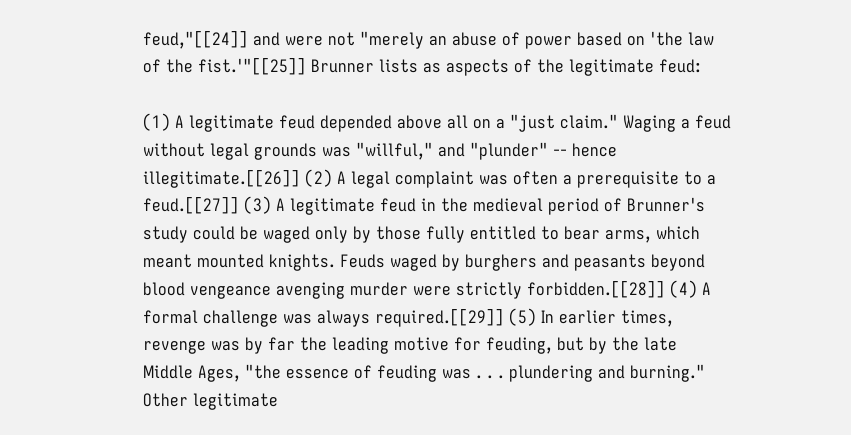feud,"[[24]] and were not "merely an abuse of power based on 'the law of the fist.'"[[25]] Brunner lists as aspects of the legitimate feud:

(1) A legitimate feud depended above all on a "just claim." Waging a feud without legal grounds was "willful," and "plunder" -- hence illegitimate.[[26]] (2) A legal complaint was often a prerequisite to a feud.[[27]] (3) A legitimate feud in the medieval period of Brunner's study could be waged only by those fully entitled to bear arms, which meant mounted knights. Feuds waged by burghers and peasants beyond blood vengeance avenging murder were strictly forbidden.[[28]] (4) A formal challenge was always required.[[29]] (5) In earlier times, revenge was by far the leading motive for feuding, but by the late Middle Ages, "the essence of feuding was . . . plundering and burning." Other legitimate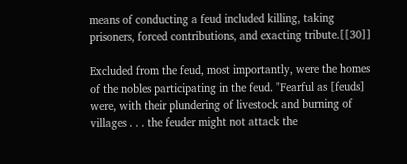means of conducting a feud included killing, taking prisoners, forced contributions, and exacting tribute.[[30]]

Excluded from the feud, most importantly, were the homes of the nobles participating in the feud. "Fearful as [feuds] were, with their plundering of livestock and burning of villages . . . the feuder might not attack the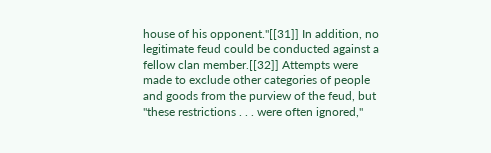house of his opponent."[[31]] In addition, no legitimate feud could be conducted against a fellow clan member.[[32]] Attempts were made to exclude other categories of people and goods from the purview of the feud, but "these restrictions . . . were often ignored,"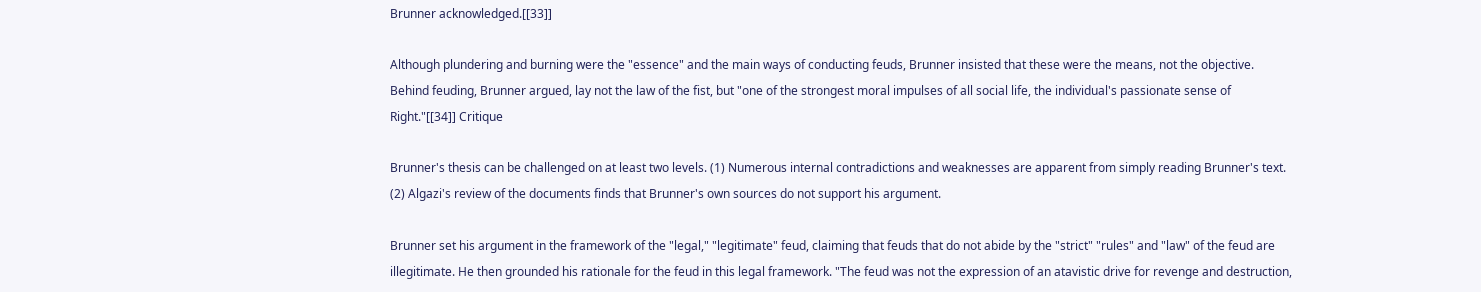Brunner acknowledged.[[33]]

Although plundering and burning were the "essence" and the main ways of conducting feuds, Brunner insisted that these were the means, not the objective. Behind feuding, Brunner argued, lay not the law of the fist, but "one of the strongest moral impulses of all social life, the individual's passionate sense of Right."[[34]] Critique

Brunner's thesis can be challenged on at least two levels. (1) Numerous internal contradictions and weaknesses are apparent from simply reading Brunner's text. (2) Algazi's review of the documents finds that Brunner's own sources do not support his argument.

Brunner set his argument in the framework of the "legal," "legitimate" feud, claiming that feuds that do not abide by the "strict" "rules" and "law" of the feud are illegitimate. He then grounded his rationale for the feud in this legal framework. "The feud was not the expression of an atavistic drive for revenge and destruction,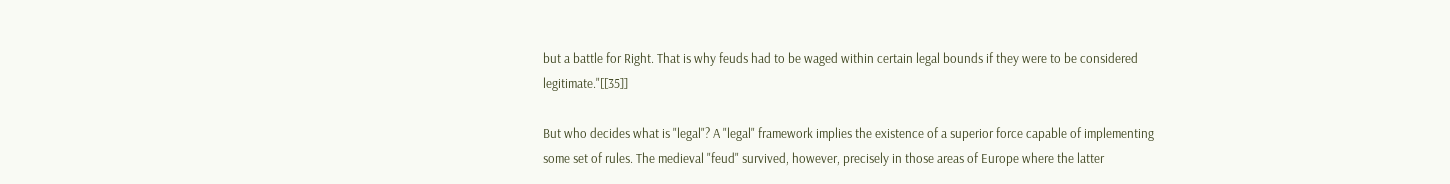but a battle for Right. That is why feuds had to be waged within certain legal bounds if they were to be considered legitimate."[[35]]

But who decides what is "legal"? A "legal" framework implies the existence of a superior force capable of implementing some set of rules. The medieval "feud" survived, however, precisely in those areas of Europe where the latter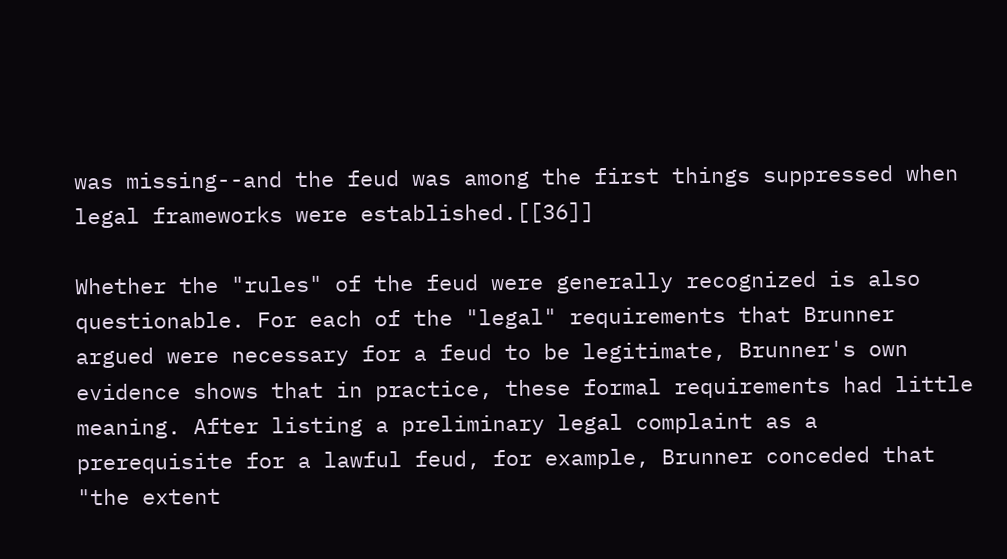was missing--and the feud was among the first things suppressed when legal frameworks were established.[[36]]

Whether the "rules" of the feud were generally recognized is also questionable. For each of the "legal" requirements that Brunner argued were necessary for a feud to be legitimate, Brunner's own evidence shows that in practice, these formal requirements had little meaning. After listing a preliminary legal complaint as a prerequisite for a lawful feud, for example, Brunner conceded that "the extent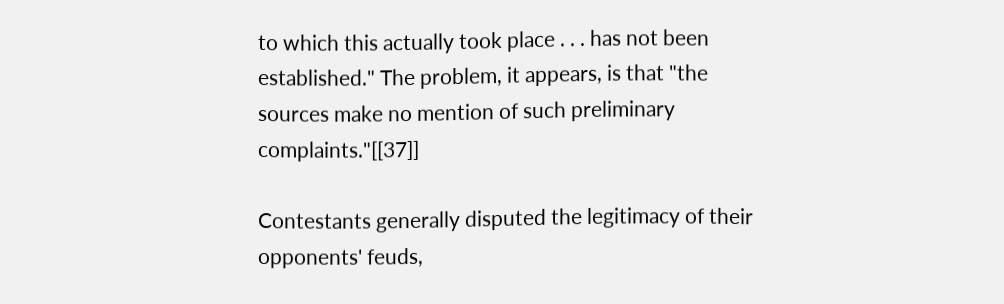to which this actually took place . . . has not been established." The problem, it appears, is that "the sources make no mention of such preliminary complaints."[[37]]

Contestants generally disputed the legitimacy of their opponents' feuds,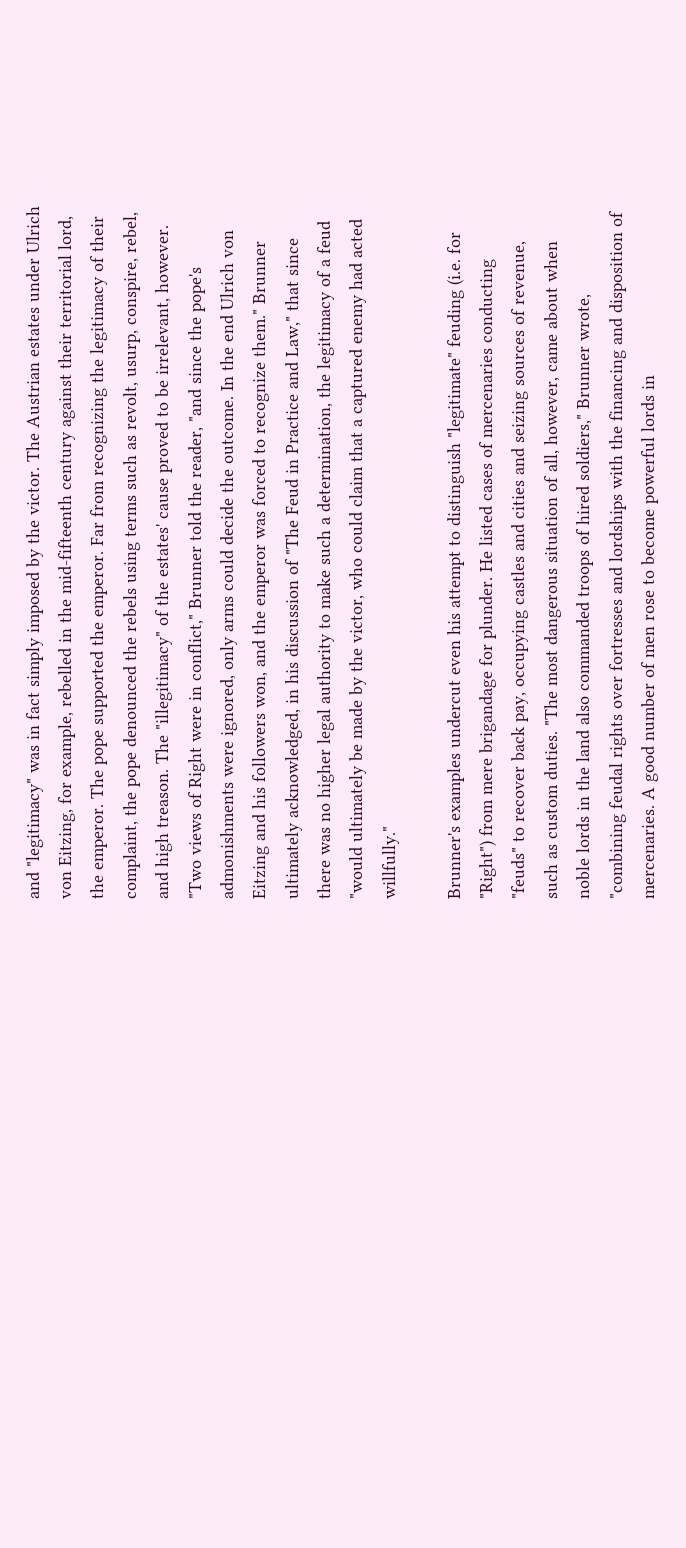and "legitimacy" was in fact simply imposed by the victor. The Austrian estates under Ulrich von Eitzing, for example, rebelled in the mid-fifteenth century against their territorial lord, the emperor. The pope supported the emperor. Far from recognizing the legitimacy of their complaint, the pope denounced the rebels using terms such as revolt, usurp, conspire, rebel, and high treason. The "illegitimacy" of the estates' cause proved to be irrelevant, however. "Two views of Right were in conflict," Brunner told the reader, "and since the pope's admonishments were ignored, only arms could decide the outcome. In the end Ulrich von Eitzing and his followers won, and the emperor was forced to recognize them." Brunner ultimately acknowledged, in his discussion of "The Feud in Practice and Law," that since there was no higher legal authority to make such a determination, the legitimacy of a feud "would ultimately be made by the victor, who could claim that a captured enemy had acted willfully."

Brunner's examples undercut even his attempt to distinguish "legitimate" feuding (i.e. for "Right") from mere brigandage for plunder. He listed cases of mercenaries conducting "feuds" to recover back pay, occupying castles and cities and seizing sources of revenue, such as custom duties. "The most dangerous situation of all, however, came about when noble lords in the land also commanded troops of hired soldiers," Brunner wrote, "combining feudal rights over fortresses and lordships with the financing and disposition of mercenaries. A good number of men rose to become powerful lords in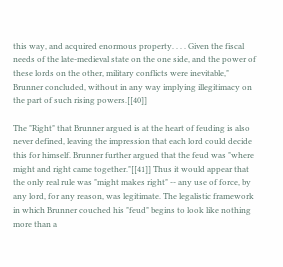this way, and acquired enormous property. . . . Given the fiscal needs of the late-medieval state on the one side, and the power of these lords on the other, military conflicts were inevitable," Brunner concluded, without in any way implying illegitimacy on the part of such rising powers.[[40]]

The "Right" that Brunner argued is at the heart of feuding is also never defined, leaving the impression that each lord could decide this for himself. Brunner further argued that the feud was "where might and right came together."[[41]] Thus it would appear that the only real rule was "might makes right" -- any use of force, by any lord, for any reason, was legitimate. The legalistic framework in which Brunner couched his "feud" begins to look like nothing more than a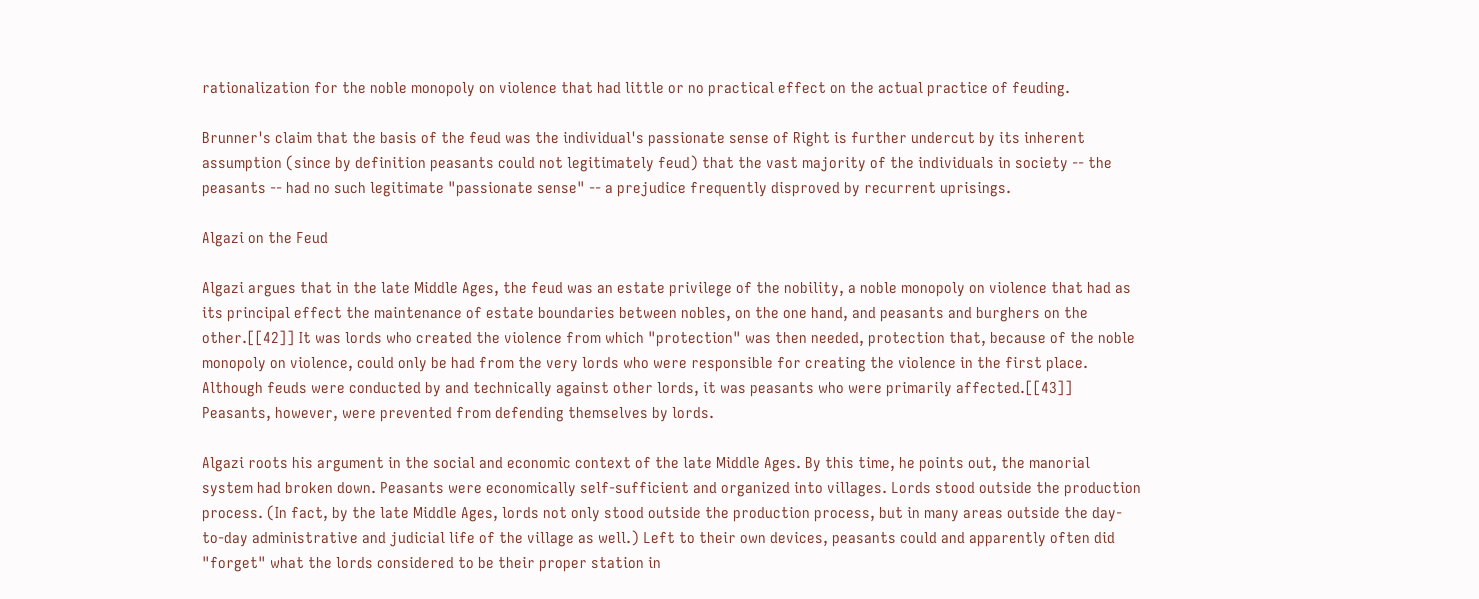rationalization for the noble monopoly on violence that had little or no practical effect on the actual practice of feuding.

Brunner's claim that the basis of the feud was the individual's passionate sense of Right is further undercut by its inherent assumption (since by definition peasants could not legitimately feud) that the vast majority of the individuals in society -- the peasants -- had no such legitimate "passionate sense" -- a prejudice frequently disproved by recurrent uprisings.

Algazi on the Feud

Algazi argues that in the late Middle Ages, the feud was an estate privilege of the nobility, a noble monopoly on violence that had as its principal effect the maintenance of estate boundaries between nobles, on the one hand, and peasants and burghers on the other.[[42]] It was lords who created the violence from which "protection" was then needed, protection that, because of the noble monopoly on violence, could only be had from the very lords who were responsible for creating the violence in the first place. Although feuds were conducted by and technically against other lords, it was peasants who were primarily affected.[[43]] Peasants, however, were prevented from defending themselves by lords.

Algazi roots his argument in the social and economic context of the late Middle Ages. By this time, he points out, the manorial system had broken down. Peasants were economically self-sufficient and organized into villages. Lords stood outside the production process. (In fact, by the late Middle Ages, lords not only stood outside the production process, but in many areas outside the day-to-day administrative and judicial life of the village as well.) Left to their own devices, peasants could and apparently often did "forget" what the lords considered to be their proper station in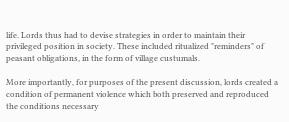life. Lords thus had to devise strategies in order to maintain their privileged position in society. These included ritualized "reminders" of peasant obligations, in the form of village custumals.

More importantly, for purposes of the present discussion, lords created a condition of permanent violence which both preserved and reproduced the conditions necessary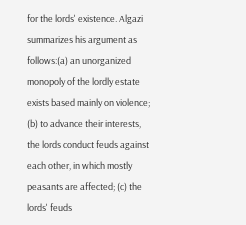for the lords' existence. Algazi summarizes his argument as follows:(a) an unorganized monopoly of the lordly estate exists based mainly on violence; (b) to advance their interests, the lords conduct feuds against each other, in which mostly peasants are affected; (c) the lords' feuds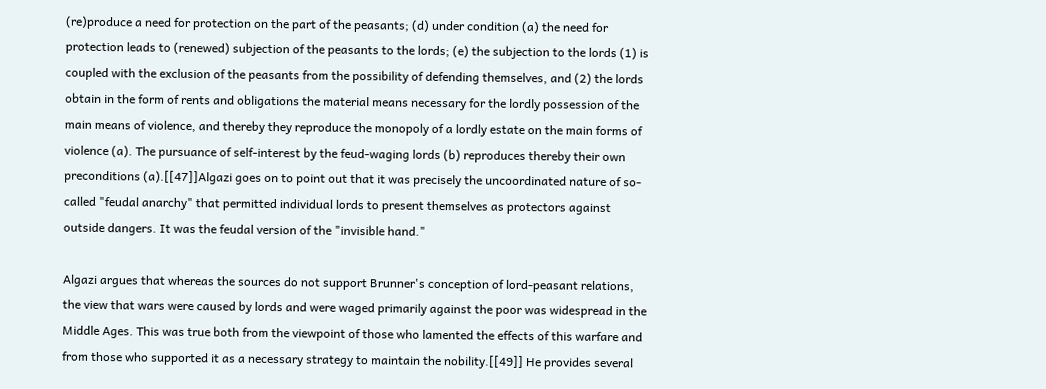(re)produce a need for protection on the part of the peasants; (d) under condition (a) the need for protection leads to (renewed) subjection of the peasants to the lords; (e) the subjection to the lords (1) is coupled with the exclusion of the peasants from the possibility of defending themselves, and (2) the lords obtain in the form of rents and obligations the material means necessary for the lordly possession of the main means of violence, and thereby they reproduce the monopoly of a lordly estate on the main forms of violence (a). The pursuance of self-interest by the feud-waging lords (b) reproduces thereby their own preconditions (a).[[47]]Algazi goes on to point out that it was precisely the uncoordinated nature of so-called "feudal anarchy" that permitted individual lords to present themselves as protectors against outside dangers. It was the feudal version of the "invisible hand."

Algazi argues that whereas the sources do not support Brunner's conception of lord-peasant relations, the view that wars were caused by lords and were waged primarily against the poor was widespread in the Middle Ages. This was true both from the viewpoint of those who lamented the effects of this warfare and from those who supported it as a necessary strategy to maintain the nobility.[[49]] He provides several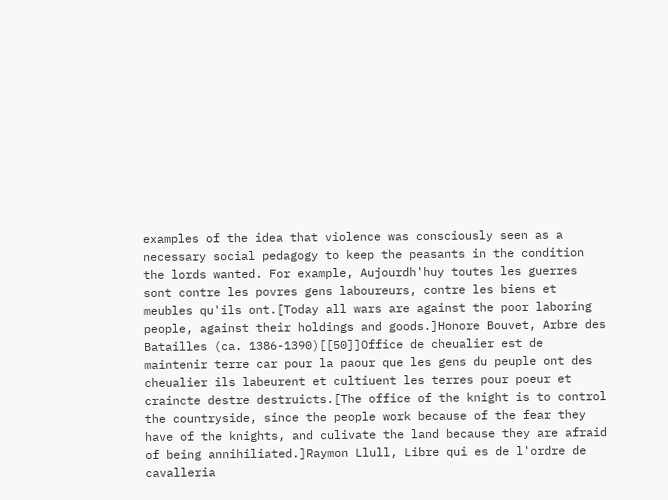examples of the idea that violence was consciously seen as a necessary social pedagogy to keep the peasants in the condition the lords wanted. For example, Aujourdh'huy toutes les guerres sont contre les povres gens laboureurs, contre les biens et meubles qu'ils ont.[Today all wars are against the poor laboring people, against their holdings and goods.]Honore Bouvet, Arbre des Batailles (ca. 1386-1390)[[50]]Office de cheualier est de maintenir terre car pour la paour que les gens du peuple ont des cheualier ils labeurent et cultiuent les terres pour poeur et craincte destre destruicts.[The office of the knight is to control the countryside, since the people work because of the fear they have of the knights, and culivate the land because they are afraid of being annihiliated.]Raymon Llull, Libre qui es de l'ordre de cavalleria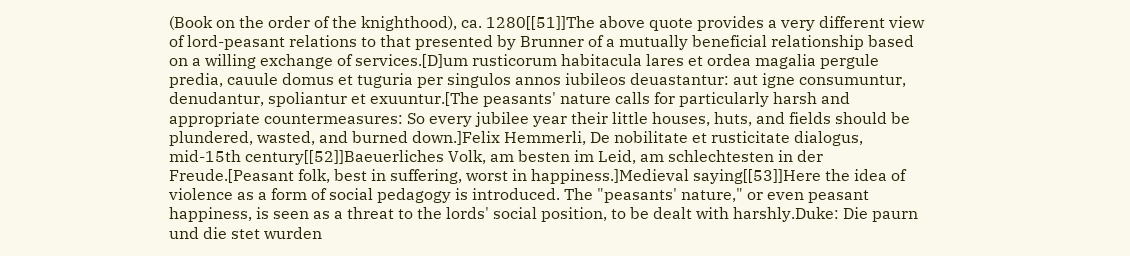(Book on the order of the knighthood), ca. 1280[[51]]The above quote provides a very different view of lord-peasant relations to that presented by Brunner of a mutually beneficial relationship based on a willing exchange of services.[D]um rusticorum habitacula lares et ordea magalia pergule predia, cauule domus et tuguria per singulos annos iubileos deuastantur: aut igne consumuntur, denudantur, spoliantur et exuuntur.[The peasants' nature calls for particularly harsh and appropriate countermeasures: So every jubilee year their little houses, huts, and fields should be plundered, wasted, and burned down.]Felix Hemmerli, De nobilitate et rusticitate dialogus, mid-15th century[[52]]Baeuerliches Volk, am besten im Leid, am schlechtesten in der Freude.[Peasant folk, best in suffering, worst in happiness.]Medieval saying[[53]]Here the idea of violence as a form of social pedagogy is introduced. The "peasants' nature," or even peasant happiness, is seen as a threat to the lords' social position, to be dealt with harshly.Duke: Die paurn und die stet wurden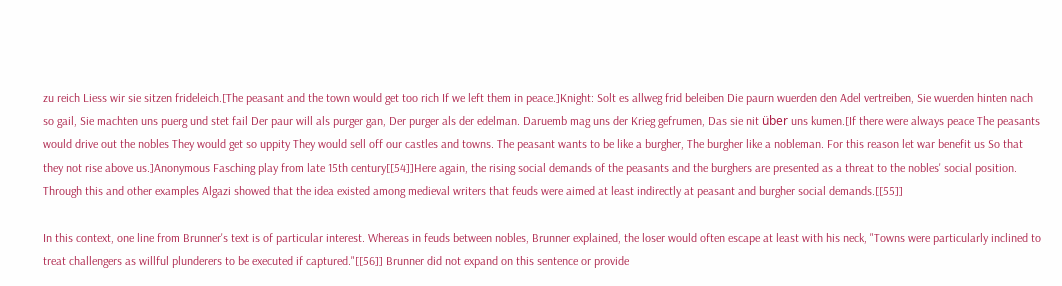zu reich Liess wir sie sitzen frideleich.[The peasant and the town would get too rich If we left them in peace.]Knight: Solt es allweg frid beleiben Die paurn wuerden den Adel vertreiben, Sie wuerden hinten nach so gail, Sie machten uns puerg und stet fail Der paur will als purger gan, Der purger als der edelman. Daruemb mag uns der Krieg gefrumen, Das sie nit über uns kumen.[If there were always peace The peasants would drive out the nobles They would get so uppity They would sell off our castles and towns. The peasant wants to be like a burgher, The burgher like a nobleman. For this reason let war benefit us So that they not rise above us.]Anonymous Fasching play from late 15th century[[54]]Here again, the rising social demands of the peasants and the burghers are presented as a threat to the nobles' social position. Through this and other examples Algazi showed that the idea existed among medieval writers that feuds were aimed at least indirectly at peasant and burgher social demands.[[55]]

In this context, one line from Brunner's text is of particular interest. Whereas in feuds between nobles, Brunner explained, the loser would often escape at least with his neck, "Towns were particularly inclined to treat challengers as willful plunderers to be executed if captured."[[56]] Brunner did not expand on this sentence or provide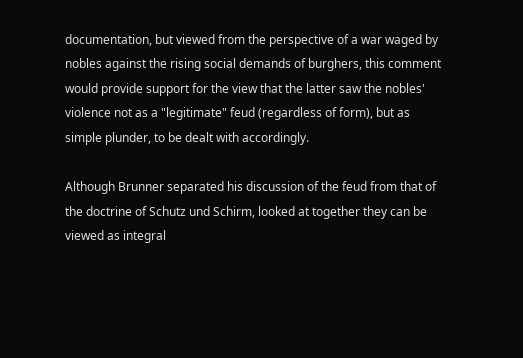documentation, but viewed from the perspective of a war waged by nobles against the rising social demands of burghers, this comment would provide support for the view that the latter saw the nobles' violence not as a "legitimate" feud (regardless of form), but as simple plunder, to be dealt with accordingly.

Although Brunner separated his discussion of the feud from that of the doctrine of Schutz und Schirm, looked at together they can be viewed as integral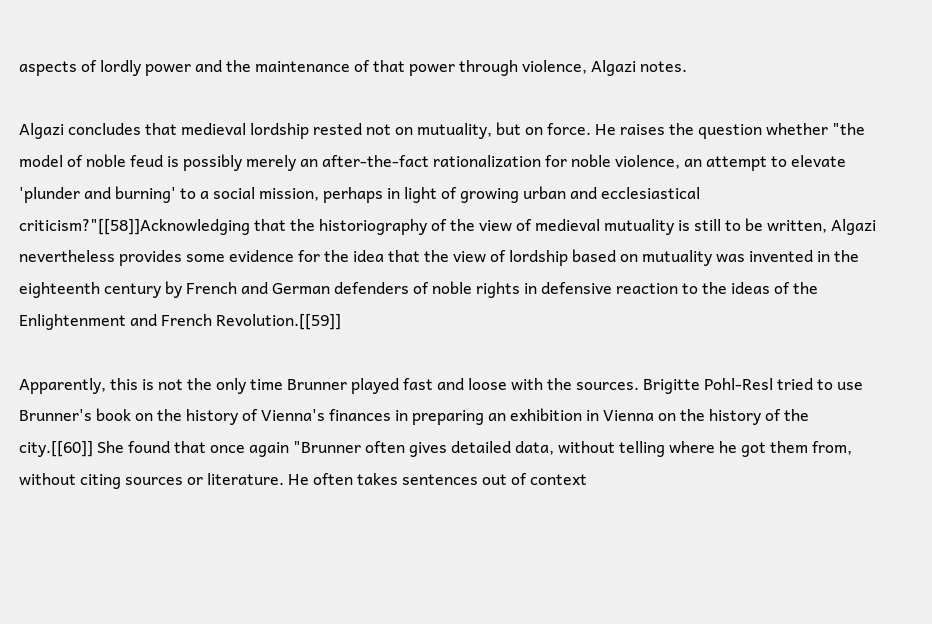aspects of lordly power and the maintenance of that power through violence, Algazi notes.

Algazi concludes that medieval lordship rested not on mutuality, but on force. He raises the question whether "the model of noble feud is possibly merely an after-the-fact rationalization for noble violence, an attempt to elevate 'plunder and burning' to a social mission, perhaps in light of growing urban and ecclesiastical criticism?"[[58]]Acknowledging that the historiography of the view of medieval mutuality is still to be written, Algazi nevertheless provides some evidence for the idea that the view of lordship based on mutuality was invented in the eighteenth century by French and German defenders of noble rights in defensive reaction to the ideas of the Enlightenment and French Revolution.[[59]]

Apparently, this is not the only time Brunner played fast and loose with the sources. Brigitte Pohl-Resl tried to use Brunner's book on the history of Vienna's finances in preparing an exhibition in Vienna on the history of the city.[[60]] She found that once again "Brunner often gives detailed data, without telling where he got them from, without citing sources or literature. He often takes sentences out of context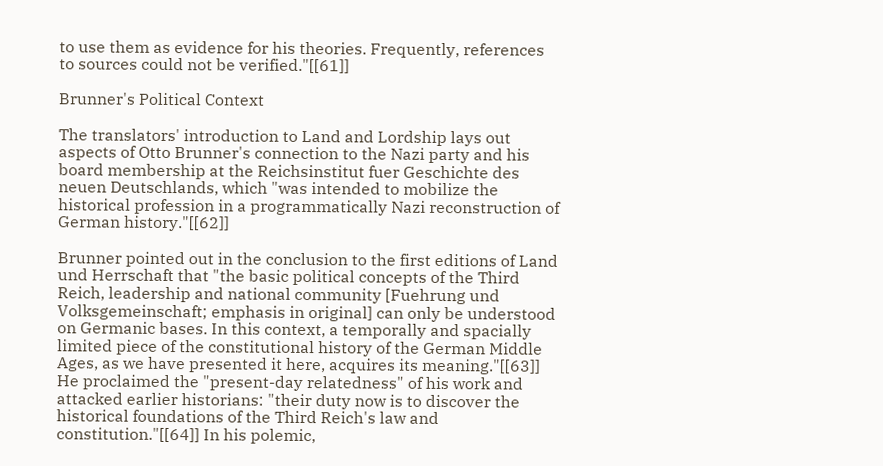to use them as evidence for his theories. Frequently, references to sources could not be verified."[[61]]

Brunner's Political Context

The translators' introduction to Land and Lordship lays out aspects of Otto Brunner's connection to the Nazi party and his board membership at the Reichsinstitut fuer Geschichte des neuen Deutschlands, which "was intended to mobilize the historical profession in a programmatically Nazi reconstruction of German history."[[62]]

Brunner pointed out in the conclusion to the first editions of Land und Herrschaft that "the basic political concepts of the Third Reich, leadership and national community [Fuehrung und Volksgemeinschaft; emphasis in original] can only be understood on Germanic bases. In this context, a temporally and spacially limited piece of the constitutional history of the German Middle Ages, as we have presented it here, acquires its meaning."[[63]] He proclaimed the "present-day relatedness" of his work and attacked earlier historians: "their duty now is to discover the historical foundations of the Third Reich's law and constitution."[[64]] In his polemic,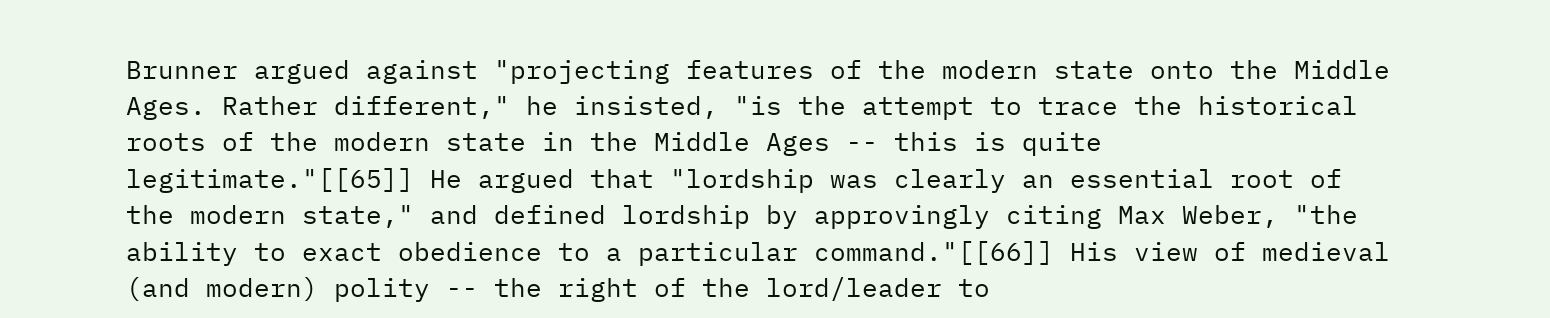Brunner argued against "projecting features of the modern state onto the Middle Ages. Rather different," he insisted, "is the attempt to trace the historical roots of the modern state in the Middle Ages -- this is quite legitimate."[[65]] He argued that "lordship was clearly an essential root of the modern state," and defined lordship by approvingly citing Max Weber, "the ability to exact obedience to a particular command."[[66]] His view of medieval (and modern) polity -- the right of the lord/leader to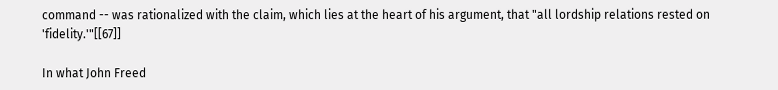command -- was rationalized with the claim, which lies at the heart of his argument, that "all lordship relations rested on 'fidelity.'"[[67]]

In what John Freed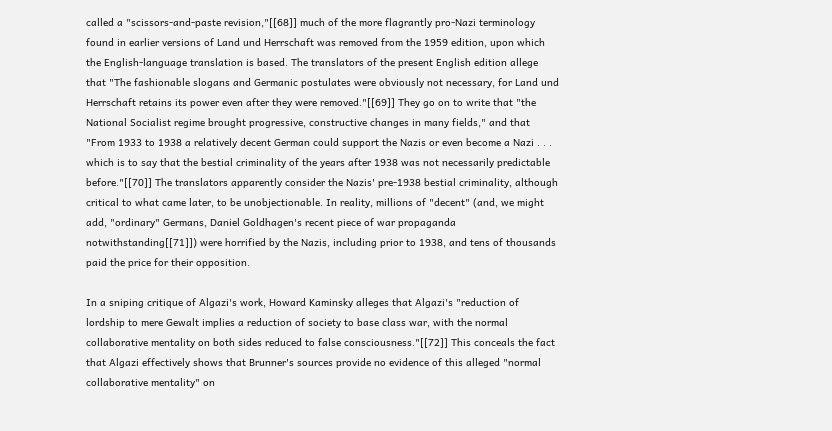called a "scissors-and-paste revision,"[[68]] much of the more flagrantly pro-Nazi terminology found in earlier versions of Land und Herrschaft was removed from the 1959 edition, upon which the English-language translation is based. The translators of the present English edition allege that "The fashionable slogans and Germanic postulates were obviously not necessary, for Land und Herrschaft retains its power even after they were removed."[[69]] They go on to write that "the National Socialist regime brought progressive, constructive changes in many fields," and that "From 1933 to 1938 a relatively decent German could support the Nazis or even become a Nazi . . . which is to say that the bestial criminality of the years after 1938 was not necessarily predictable before."[[70]] The translators apparently consider the Nazis' pre-1938 bestial criminality, although critical to what came later, to be unobjectionable. In reality, millions of "decent" (and, we might add, "ordinary" Germans, Daniel Goldhagen's recent piece of war propaganda notwithstanding[[71]]) were horrified by the Nazis, including prior to 1938, and tens of thousands paid the price for their opposition.

In a sniping critique of Algazi's work, Howard Kaminsky alleges that Algazi's "reduction of lordship to mere Gewalt implies a reduction of society to base class war, with the normal collaborative mentality on both sides reduced to false consciousness."[[72]] This conceals the fact that Algazi effectively shows that Brunner's sources provide no evidence of this alleged "normal collaborative mentality" on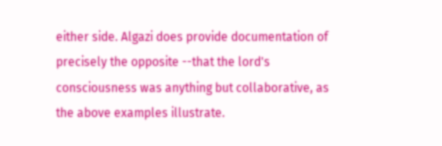either side. Algazi does provide documentation of precisely the opposite --that the lord's consciousness was anything but collaborative, as the above examples illustrate.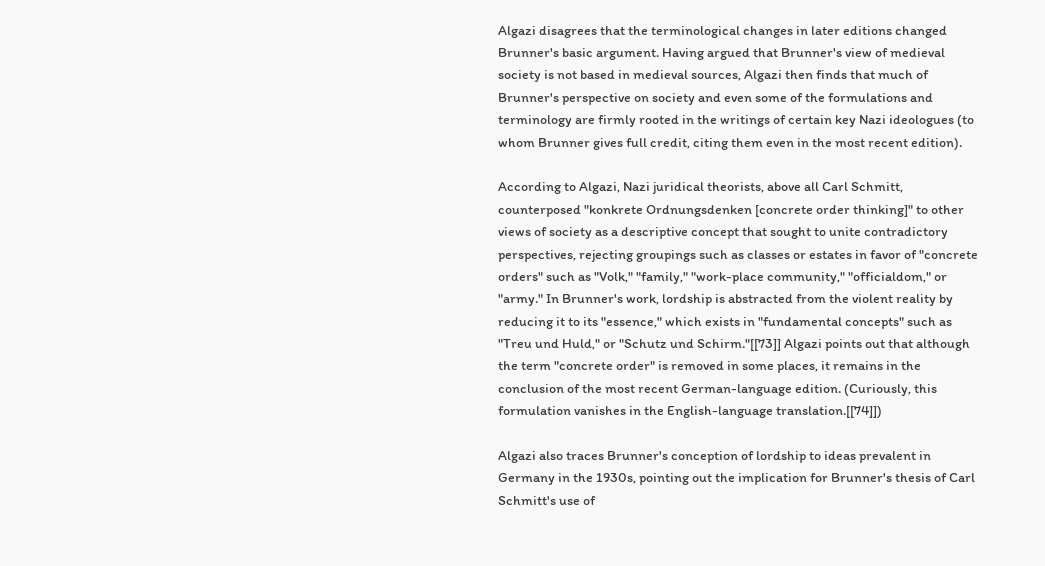Algazi disagrees that the terminological changes in later editions changed Brunner's basic argument. Having argued that Brunner's view of medieval society is not based in medieval sources, Algazi then finds that much of Brunner's perspective on society and even some of the formulations and terminology are firmly rooted in the writings of certain key Nazi ideologues (to whom Brunner gives full credit, citing them even in the most recent edition).

According to Algazi, Nazi juridical theorists, above all Carl Schmitt, counterposed "konkrete Ordnungsdenken [concrete order thinking]" to other views of society as a descriptive concept that sought to unite contradictory perspectives, rejecting groupings such as classes or estates in favor of "concrete orders" such as "Volk," "family," "work-place community," "officialdom," or "army." In Brunner's work, lordship is abstracted from the violent reality by reducing it to its "essence," which exists in "fundamental concepts" such as "Treu und Huld," or "Schutz und Schirm."[[73]] Algazi points out that although the term "concrete order" is removed in some places, it remains in the conclusion of the most recent German-language edition. (Curiously, this formulation vanishes in the English-language translation.[[74]])

Algazi also traces Brunner's conception of lordship to ideas prevalent in Germany in the 1930s, pointing out the implication for Brunner's thesis of Carl Schmitt's use of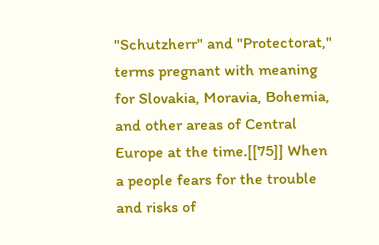"Schutzherr" and "Protectorat," terms pregnant with meaning for Slovakia, Moravia, Bohemia, and other areas of Central Europe at the time.[[75]] When a people fears for the trouble and risks of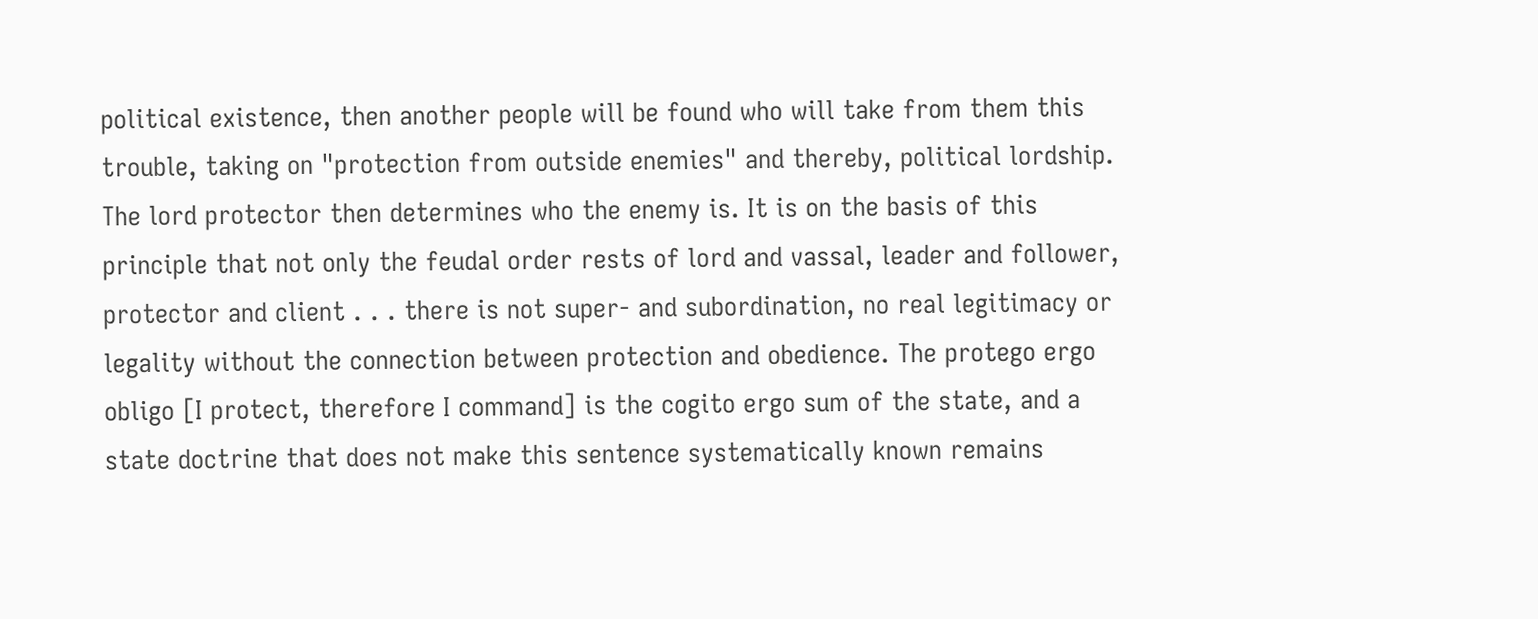political existence, then another people will be found who will take from them this trouble, taking on "protection from outside enemies" and thereby, political lordship. The lord protector then determines who the enemy is. It is on the basis of this principle that not only the feudal order rests of lord and vassal, leader and follower, protector and client . . . there is not super- and subordination, no real legitimacy or legality without the connection between protection and obedience. The protego ergo obligo [I protect, therefore I command] is the cogito ergo sum of the state, and a state doctrine that does not make this sentence systematically known remains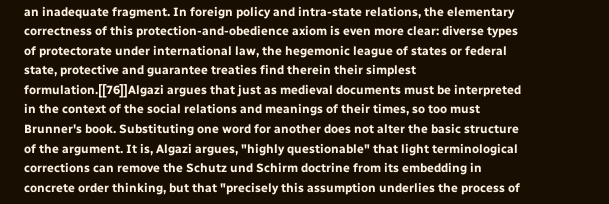an inadequate fragment. In foreign policy and intra-state relations, the elementary correctness of this protection-and-obedience axiom is even more clear: diverse types of protectorate under international law, the hegemonic league of states or federal state, protective and guarantee treaties find therein their simplest formulation.[[76]]Algazi argues that just as medieval documents must be interpreted in the context of the social relations and meanings of their times, so too must Brunner's book. Substituting one word for another does not alter the basic structure of the argument. It is, Algazi argues, "highly questionable" that light terminological corrections can remove the Schutz und Schirm doctrine from its embedding in concrete order thinking, but that "precisely this assumption underlies the process of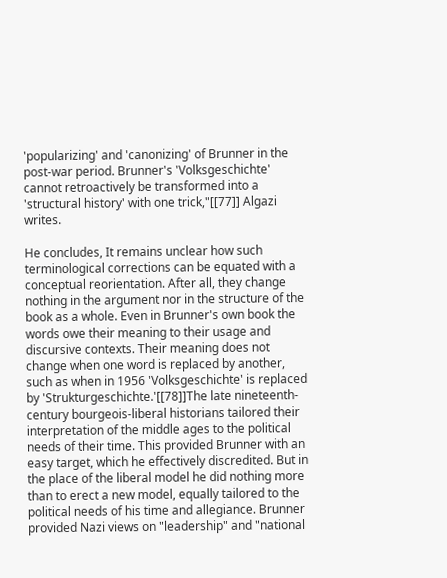'popularizing' and 'canonizing' of Brunner in the post-war period. Brunner's 'Volksgeschichte' cannot retroactively be transformed into a 'structural history' with one trick,"[[77]] Algazi writes.

He concludes, It remains unclear how such terminological corrections can be equated with a conceptual reorientation. After all, they change nothing in the argument nor in the structure of the book as a whole. Even in Brunner's own book the words owe their meaning to their usage and discursive contexts. Their meaning does not change when one word is replaced by another, such as when in 1956 'Volksgeschichte' is replaced by 'Strukturgeschichte.'[[78]]The late nineteenth-century bourgeois-liberal historians tailored their interpretation of the middle ages to the political needs of their time. This provided Brunner with an easy target, which he effectively discredited. But in the place of the liberal model he did nothing more than to erect a new model, equally tailored to the political needs of his time and allegiance. Brunner provided Nazi views on "leadership" and "national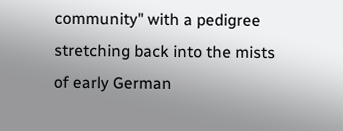community" with a pedigree stretching back into the mists of early German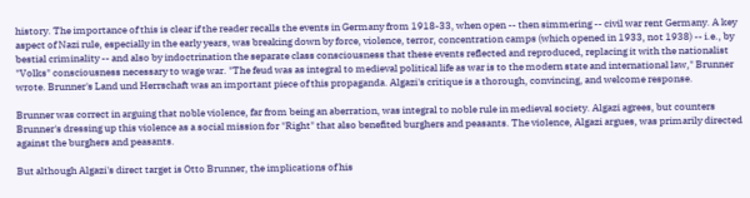history. The importance of this is clear if the reader recalls the events in Germany from 1918-33, when open -- then simmering -- civil war rent Germany. A key aspect of Nazi rule, especially in the early years, was breaking down by force, violence, terror, concentration camps (which opened in 1933, not 1938) -- i.e., by bestial criminality -- and also by indoctrination the separate class consciousness that these events reflected and reproduced, replacing it with the nationalist "Volks" consciousness necessary to wage war. "The feud was as integral to medieval political life as war is to the modern state and international law," Brunner wrote. Brunner's Land und Herrschaft was an important piece of this propaganda. Algazi's critique is a thorough, convincing, and welcome response.

Brunner was correct in arguing that noble violence, far from being an aberration, was integral to noble rule in medieval society. Algazi agrees, but counters Brunner's dressing up this violence as a social mission for "Right" that also benefited burghers and peasants. The violence, Algazi argues, was primarily directed against the burghers and peasants.

But although Algazi's direct target is Otto Brunner, the implications of his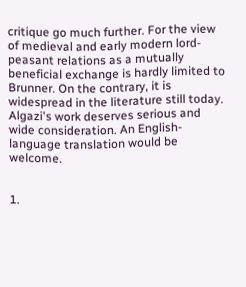critique go much further. For the view of medieval and early modern lord-peasant relations as a mutually beneficial exchange is hardly limited to Brunner. On the contrary, it is widespread in the literature still today. Algazi's work deserves serious and wide consideration. An English-language translation would be welcome.


1.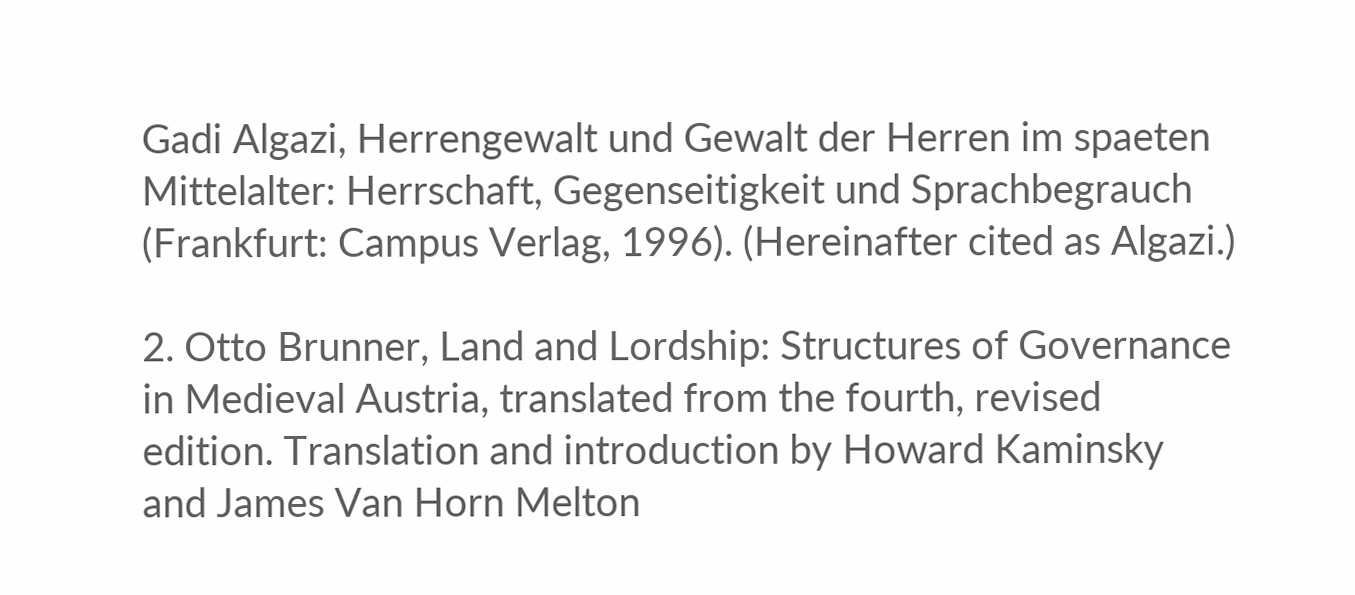Gadi Algazi, Herrengewalt und Gewalt der Herren im spaeten Mittelalter: Herrschaft, Gegenseitigkeit und Sprachbegrauch (Frankfurt: Campus Verlag, 1996). (Hereinafter cited as Algazi.)

2. Otto Brunner, Land and Lordship: Structures of Governance in Medieval Austria, translated from the fourth, revised edition. Translation and introduction by Howard Kaminsky and James Van Horn Melton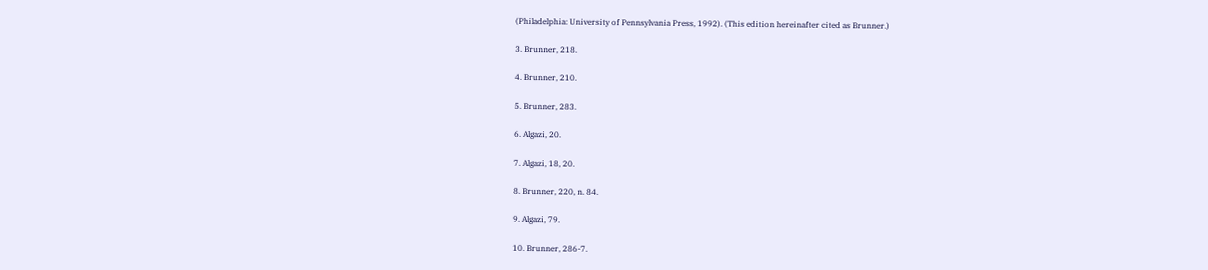(Philadelphia: University of Pennsylvania Press, 1992). (This edition hereinafter cited as Brunner.)

3. Brunner, 218.

4. Brunner, 210.

5. Brunner, 283.

6. Algazi, 20.

7. Algazi, 18, 20.

8. Brunner, 220, n. 84.

9. Algazi, 79.

10. Brunner, 286-7.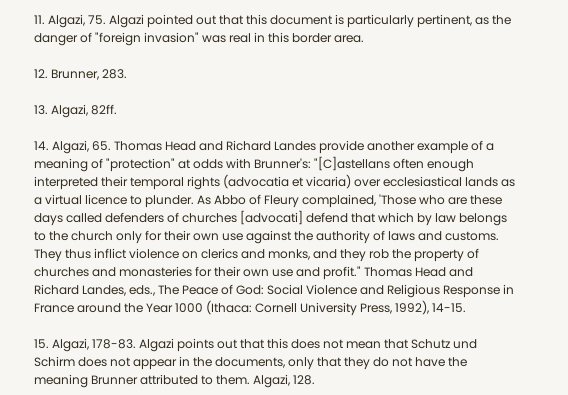11. Algazi, 75. Algazi pointed out that this document is particularly pertinent, as the danger of "foreign invasion" was real in this border area.

12. Brunner, 283.

13. Algazi, 82ff.

14. Algazi, 65. Thomas Head and Richard Landes provide another example of a meaning of "protection" at odds with Brunner's: "[C]astellans often enough interpreted their temporal rights (advocatia et vicaria) over ecclesiastical lands as a virtual licence to plunder. As Abbo of Fleury complained, 'Those who are these days called defenders of churches [advocati] defend that which by law belongs to the church only for their own use against the authority of laws and customs. They thus inflict violence on clerics and monks, and they rob the property of churches and monasteries for their own use and profit." Thomas Head and Richard Landes, eds., The Peace of God: Social Violence and Religious Response in France around the Year 1000 (Ithaca: Cornell University Press, 1992), 14-15.

15. Algazi, 178-83. Algazi points out that this does not mean that Schutz und Schirm does not appear in the documents, only that they do not have the meaning Brunner attributed to them. Algazi, 128.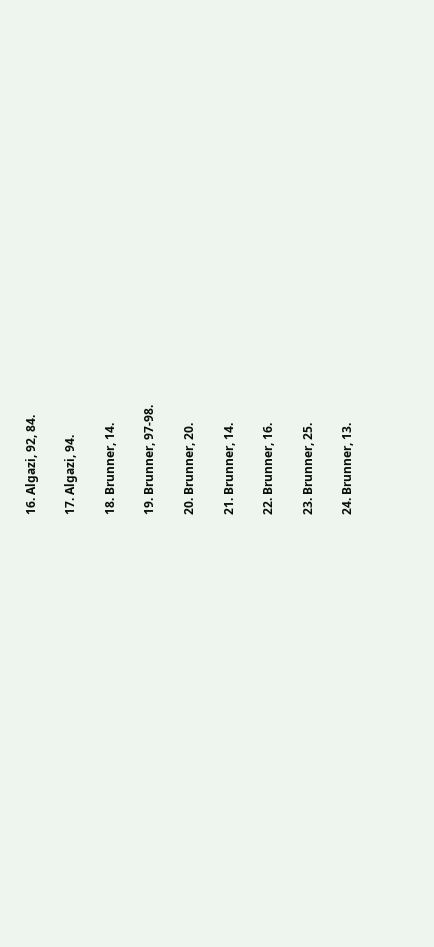16. Algazi, 92, 84.

17. Algazi, 94.

18. Brunner, 14.

19. Brunner, 97-98.

20. Brunner, 20.

21. Brunner, 14.

22. Brunner, 16.

23. Brunner, 25.

24. Brunner, 13.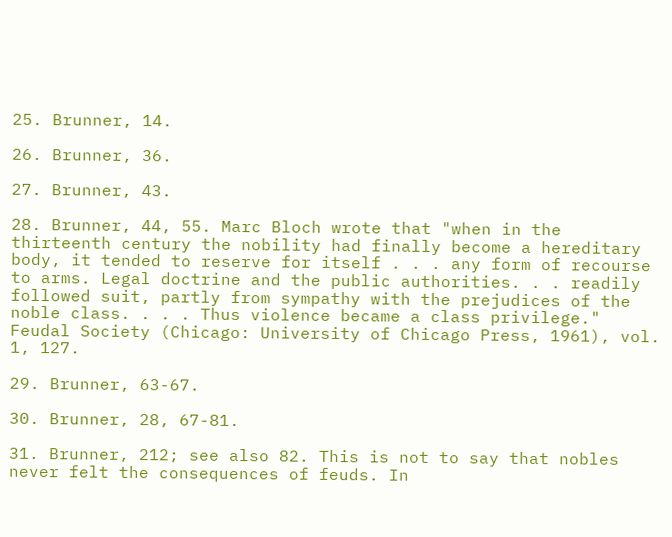25. Brunner, 14.

26. Brunner, 36.

27. Brunner, 43.

28. Brunner, 44, 55. Marc Bloch wrote that "when in the thirteenth century the nobility had finally become a hereditary body, it tended to reserve for itself . . . any form of recourse to arms. Legal doctrine and the public authorities. . . readily followed suit, partly from sympathy with the prejudices of the noble class. . . . Thus violence became a class privilege." Feudal Society (Chicago: University of Chicago Press, 1961), vol. 1, 127.

29. Brunner, 63-67.

30. Brunner, 28, 67-81.

31. Brunner, 212; see also 82. This is not to say that nobles never felt the consequences of feuds. In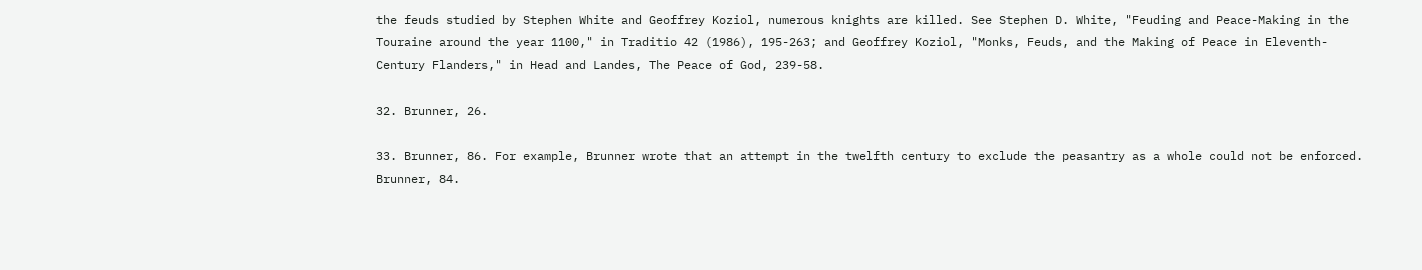the feuds studied by Stephen White and Geoffrey Koziol, numerous knights are killed. See Stephen D. White, "Feuding and Peace-Making in the Touraine around the year 1100," in Traditio 42 (1986), 195-263; and Geoffrey Koziol, "Monks, Feuds, and the Making of Peace in Eleventh-Century Flanders," in Head and Landes, The Peace of God, 239-58.

32. Brunner, 26.

33. Brunner, 86. For example, Brunner wrote that an attempt in the twelfth century to exclude the peasantry as a whole could not be enforced. Brunner, 84.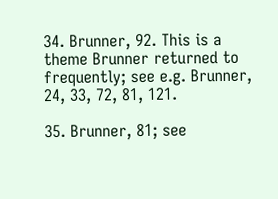34. Brunner, 92. This is a theme Brunner returned to frequently; see e.g. Brunner, 24, 33, 72, 81, 121.

35. Brunner, 81; see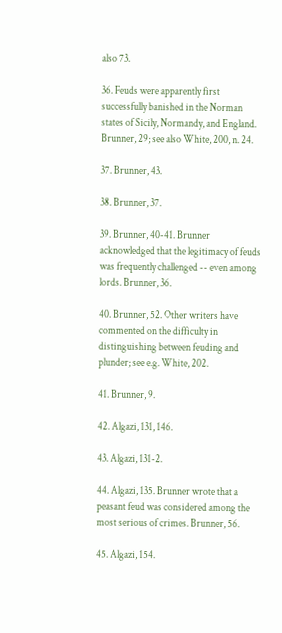also 73.

36. Feuds were apparently first successfully banished in the Norman states of Sicily, Normandy, and England. Brunner, 29; see also White, 200, n. 24.

37. Brunner, 43.

38. Brunner, 37.

39. Brunner, 40-41. Brunner acknowledged that the legitimacy of feuds was frequently challenged -- even among lords. Brunner, 36.

40. Brunner, 52. Other writers have commented on the difficulty in distinguishing between feuding and plunder; see e.g. White, 202.

41. Brunner, 9.

42. Algazi, 131, 146.

43. Algazi, 131-2.

44. Algazi, 135. Brunner wrote that a peasant feud was considered among the most serious of crimes. Brunner, 56.

45. Algazi, 154.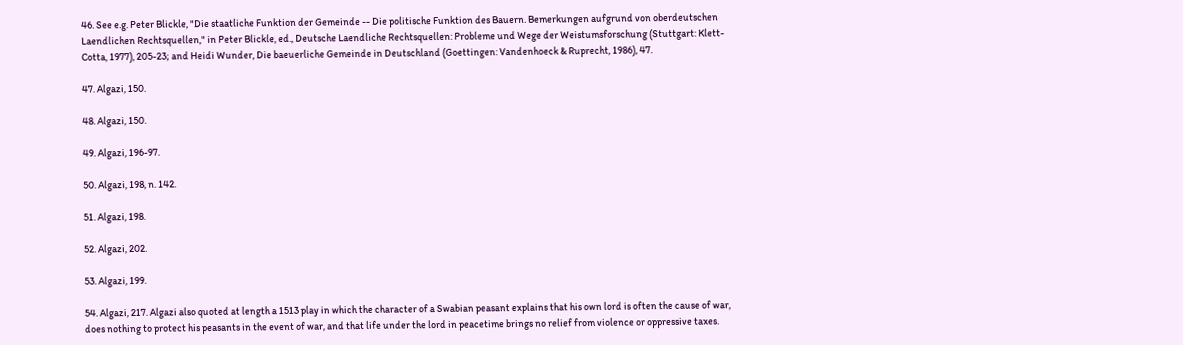46. See e.g. Peter Blickle, "Die staatliche Funktion der Gemeinde -- Die politische Funktion des Bauern. Bemerkungen aufgrund von oberdeutschen Laendlichen Rechtsquellen," in Peter Blickle, ed., Deutsche Laendliche Rechtsquellen: Probleme und Wege der Weistumsforschung (Stuttgart: Klett-Cotta, 1977), 205-23; and Heidi Wunder, Die baeuerliche Gemeinde in Deutschland (Goettingen: Vandenhoeck & Ruprecht, 1986), 47.

47. Algazi, 150.

48. Algazi, 150.

49. Algazi, 196-97.

50. Algazi, 198, n. 142.

51. Algazi, 198.

52. Algazi, 202.

53. Algazi, 199.

54. Algazi, 217. Algazi also quoted at length a 1513 play in which the character of a Swabian peasant explains that his own lord is often the cause of war, does nothing to protect his peasants in the event of war, and that life under the lord in peacetime brings no relief from violence or oppressive taxes.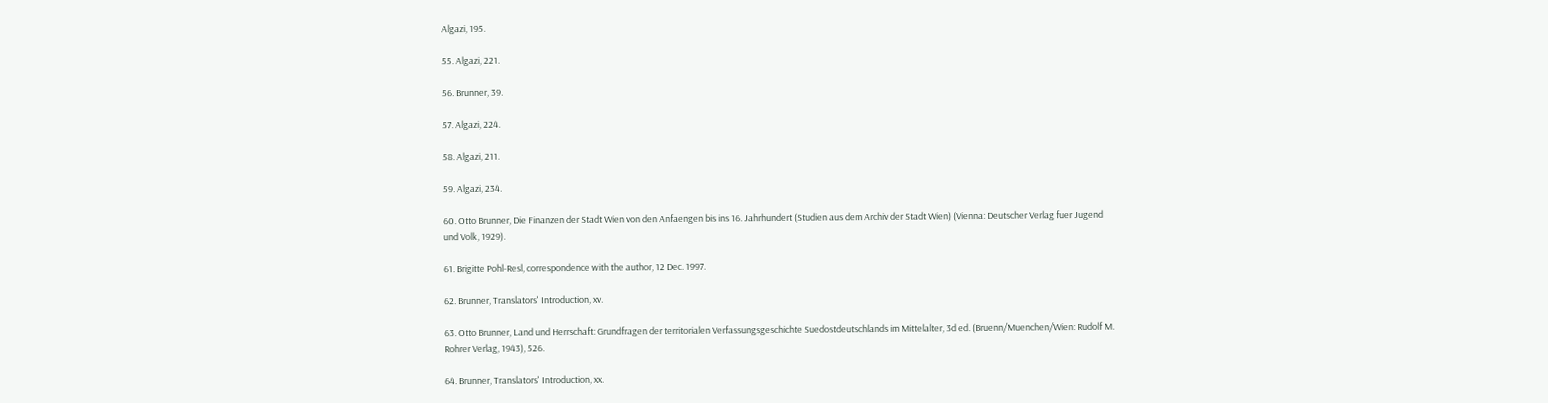Algazi, 195.

55. Algazi, 221.

56. Brunner, 39.

57. Algazi, 224.

58. Algazi, 211.

59. Algazi, 234.

60. Otto Brunner, Die Finanzen der Stadt Wien von den Anfaengen bis ins 16. Jahrhundert (Studien aus dem Archiv der Stadt Wien) (Vienna: Deutscher Verlag fuer Jugend und Volk, 1929).

61. Brigitte Pohl-Resl, correspondence with the author, 12 Dec. 1997.

62. Brunner, Translators' Introduction, xv.

63. Otto Brunner, Land und Herrschaft: Grundfragen der territorialen Verfassungsgeschichte Suedostdeutschlands im Mittelalter, 3d ed. (Bruenn/Muenchen/Wien: Rudolf M. Rohrer Verlag, 1943), 526.

64. Brunner, Translators' Introduction, xx.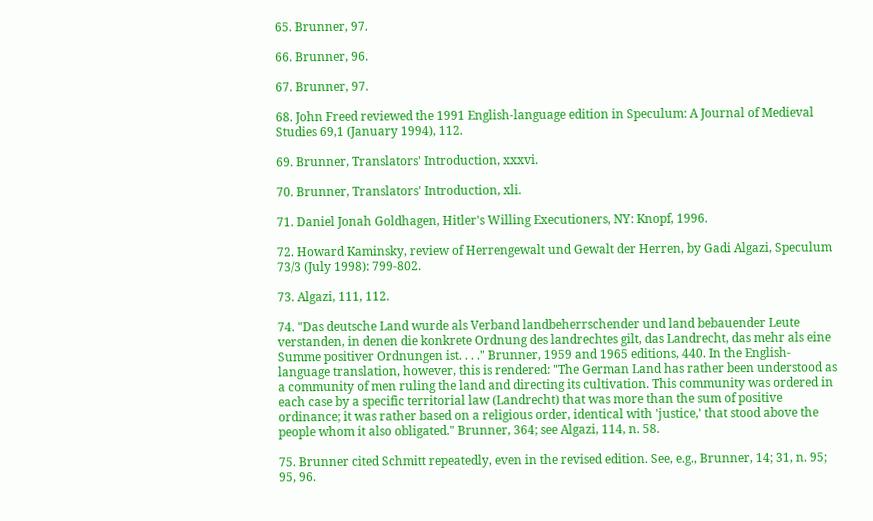65. Brunner, 97.

66. Brunner, 96.

67. Brunner, 97.

68. John Freed reviewed the 1991 English-language edition in Speculum: A Journal of Medieval Studies 69,1 (January 1994), 112.

69. Brunner, Translators' Introduction, xxxvi.

70. Brunner, Translators' Introduction, xli.

71. Daniel Jonah Goldhagen, Hitler's Willing Executioners, NY: Knopf, 1996.

72. Howard Kaminsky, review of Herrengewalt und Gewalt der Herren, by Gadi Algazi, Speculum 73/3 (July 1998): 799-802.

73. Algazi, 111, 112.

74. "Das deutsche Land wurde als Verband landbeherrschender und land bebauender Leute verstanden, in denen die konkrete Ordnung des landrechtes gilt, das Landrecht, das mehr als eine Summe positiver Ordnungen ist. . . ." Brunner, 1959 and 1965 editions, 440. In the English-language translation, however, this is rendered: "The German Land has rather been understood as a community of men ruling the land and directing its cultivation. This community was ordered in each case by a specific territorial law (Landrecht) that was more than the sum of positive ordinance; it was rather based on a religious order, identical with 'justice,' that stood above the people whom it also obligated." Brunner, 364; see Algazi, 114, n. 58.

75. Brunner cited Schmitt repeatedly, even in the revised edition. See, e.g., Brunner, 14; 31, n. 95; 95, 96.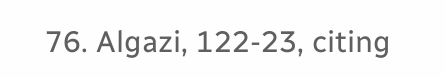76. Algazi, 122-23, citing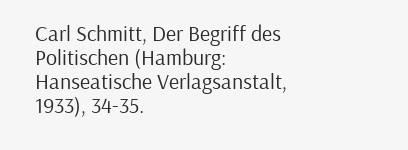Carl Schmitt, Der Begriff des Politischen (Hamburg: Hanseatische Verlagsanstalt, 1933), 34-35.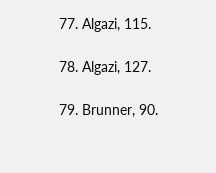77. Algazi, 115.

78. Algazi, 127.

79. Brunner, 90.